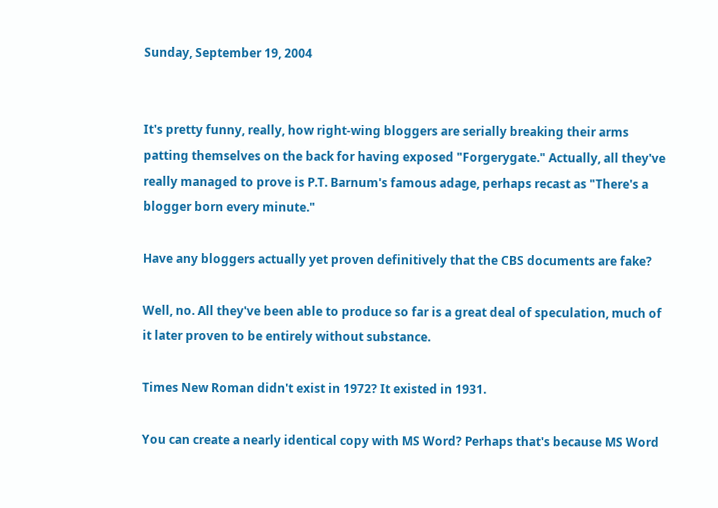Sunday, September 19, 2004


It's pretty funny, really, how right-wing bloggers are serially breaking their arms patting themselves on the back for having exposed "Forgerygate." Actually, all they've really managed to prove is P.T. Barnum's famous adage, perhaps recast as "There's a blogger born every minute."

Have any bloggers actually yet proven definitively that the CBS documents are fake?

Well, no. All they've been able to produce so far is a great deal of speculation, much of it later proven to be entirely without substance.

Times New Roman didn't exist in 1972? It existed in 1931.

You can create a nearly identical copy with MS Word? Perhaps that's because MS Word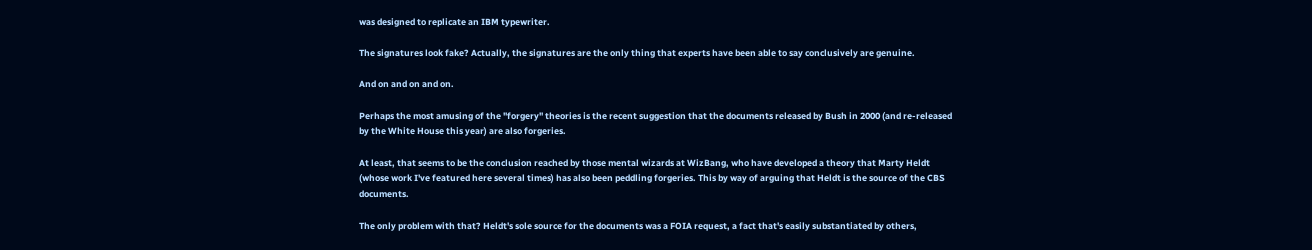was designed to replicate an IBM typewriter.

The signatures look fake? Actually, the signatures are the only thing that experts have been able to say conclusively are genuine.

And on and on and on.

Perhaps the most amusing of the "forgery" theories is the recent suggestion that the documents released by Bush in 2000 (and re-released by the White House this year) are also forgeries.

At least, that seems to be the conclusion reached by those mental wizards at WizBang, who have developed a theory that Marty Heldt (whose work I've featured here several times) has also been peddling forgeries. This by way of arguing that Heldt is the source of the CBS documents.

The only problem with that? Heldt's sole source for the documents was a FOIA request, a fact that's easily substantiated by others,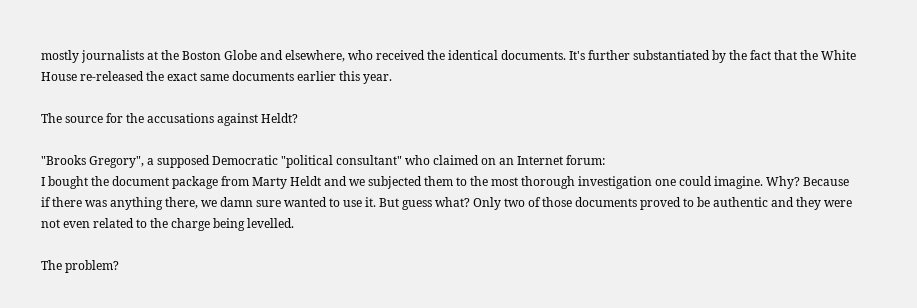mostly journalists at the Boston Globe and elsewhere, who received the identical documents. It's further substantiated by the fact that the White House re-released the exact same documents earlier this year.

The source for the accusations against Heldt?

"Brooks Gregory", a supposed Democratic "political consultant" who claimed on an Internet forum:
I bought the document package from Marty Heldt and we subjected them to the most thorough investigation one could imagine. Why? Because if there was anything there, we damn sure wanted to use it. But guess what? Only two of those documents proved to be authentic and they were not even related to the charge being levelled.

The problem?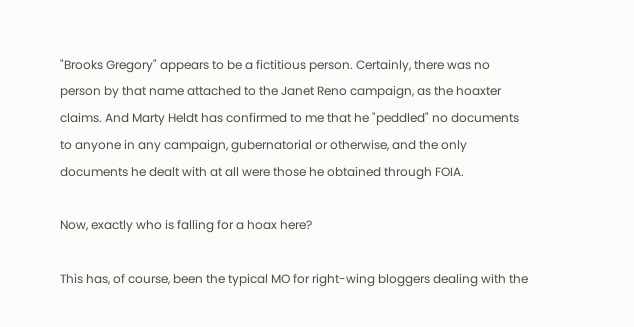"Brooks Gregory" appears to be a fictitious person. Certainly, there was no person by that name attached to the Janet Reno campaign, as the hoaxter claims. And Marty Heldt has confirmed to me that he "peddled" no documents to anyone in any campaign, gubernatorial or otherwise, and the only documents he dealt with at all were those he obtained through FOIA.

Now, exactly who is falling for a hoax here?

This has, of course, been the typical MO for right-wing bloggers dealing with the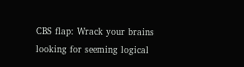CBS flap: Wrack your brains looking for seeming logical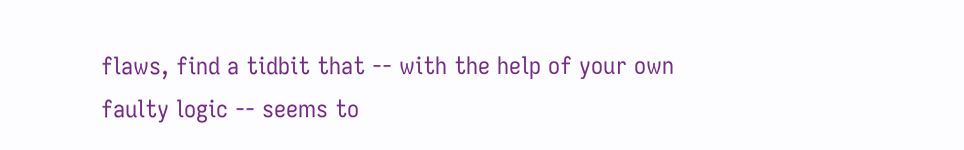flaws, find a tidbit that -- with the help of your own faulty logic -- seems to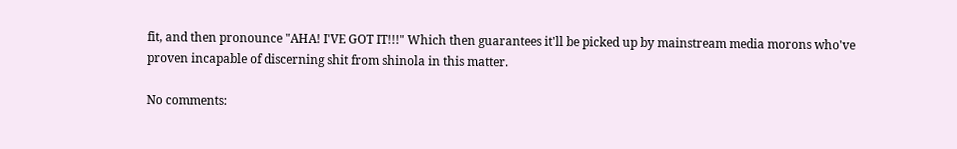fit, and then pronounce "AHA! I'VE GOT IT!!!" Which then guarantees it'll be picked up by mainstream media morons who've proven incapable of discerning shit from shinola in this matter.

No comments: